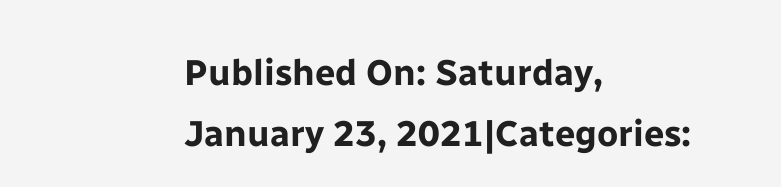Published On: Saturday, January 23, 2021|Categories: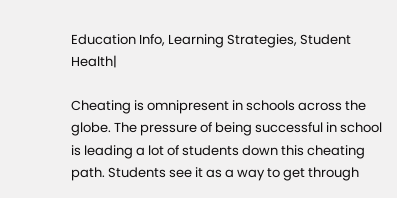Education Info, Learning Strategies, Student Health|

Cheating is omnipresent in schools across the globe. The pressure of being successful in school is leading a lot of students down this cheating path. Students see it as a way to get through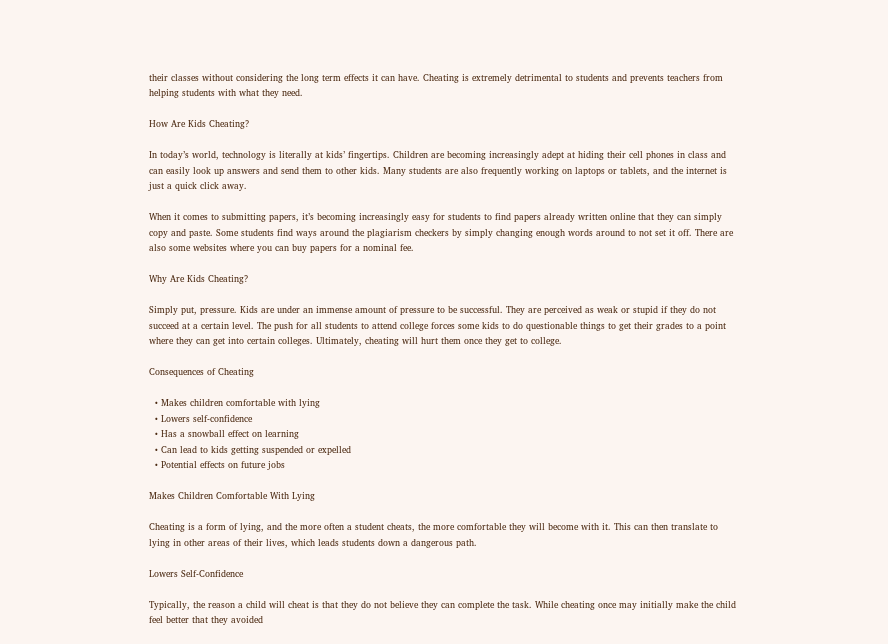their classes without considering the long term effects it can have. Cheating is extremely detrimental to students and prevents teachers from helping students with what they need.

How Are Kids Cheating?

In today’s world, technology is literally at kids’ fingertips. Children are becoming increasingly adept at hiding their cell phones in class and can easily look up answers and send them to other kids. Many students are also frequently working on laptops or tablets, and the internet is just a quick click away.

When it comes to submitting papers, it’s becoming increasingly easy for students to find papers already written online that they can simply copy and paste. Some students find ways around the plagiarism checkers by simply changing enough words around to not set it off. There are also some websites where you can buy papers for a nominal fee.

Why Are Kids Cheating?

Simply put, pressure. Kids are under an immense amount of pressure to be successful. They are perceived as weak or stupid if they do not succeed at a certain level. The push for all students to attend college forces some kids to do questionable things to get their grades to a point where they can get into certain colleges. Ultimately, cheating will hurt them once they get to college.

Consequences of Cheating

  • Makes children comfortable with lying
  • Lowers self-confidence
  • Has a snowball effect on learning
  • Can lead to kids getting suspended or expelled
  • Potential effects on future jobs

Makes Children Comfortable With Lying

Cheating is a form of lying, and the more often a student cheats, the more comfortable they will become with it. This can then translate to lying in other areas of their lives, which leads students down a dangerous path.

Lowers Self-Confidence

Typically, the reason a child will cheat is that they do not believe they can complete the task. While cheating once may initially make the child feel better that they avoided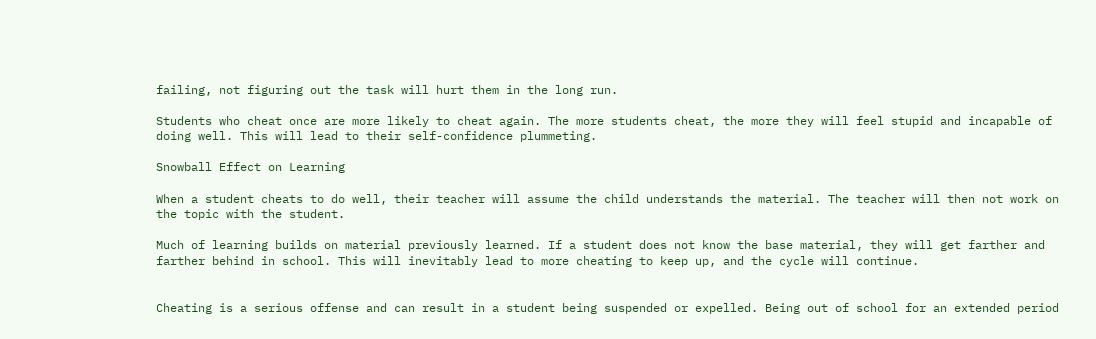failing, not figuring out the task will hurt them in the long run.

Students who cheat once are more likely to cheat again. The more students cheat, the more they will feel stupid and incapable of doing well. This will lead to their self-confidence plummeting.

Snowball Effect on Learning

When a student cheats to do well, their teacher will assume the child understands the material. The teacher will then not work on the topic with the student.

Much of learning builds on material previously learned. If a student does not know the base material, they will get farther and farther behind in school. This will inevitably lead to more cheating to keep up, and the cycle will continue.


Cheating is a serious offense and can result in a student being suspended or expelled. Being out of school for an extended period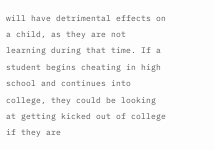will have detrimental effects on a child, as they are not learning during that time. If a student begins cheating in high school and continues into college, they could be looking at getting kicked out of college if they are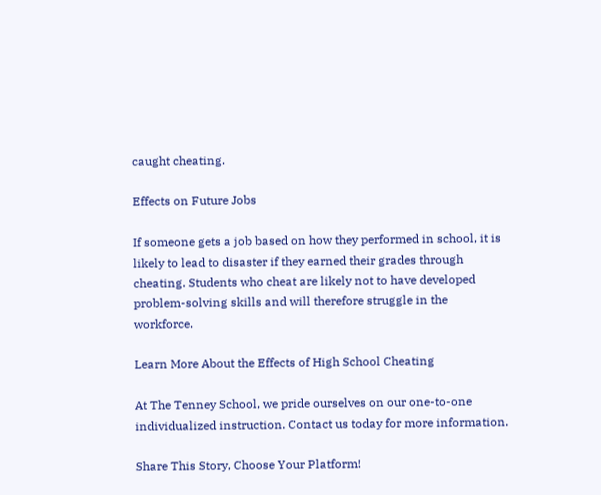caught cheating.

Effects on Future Jobs

If someone gets a job based on how they performed in school, it is likely to lead to disaster if they earned their grades through cheating. Students who cheat are likely not to have developed problem-solving skills and will therefore struggle in the workforce.

Learn More About the Effects of High School Cheating

At The Tenney School, we pride ourselves on our one-to-one individualized instruction. Contact us today for more information.

Share This Story, Choose Your Platform!